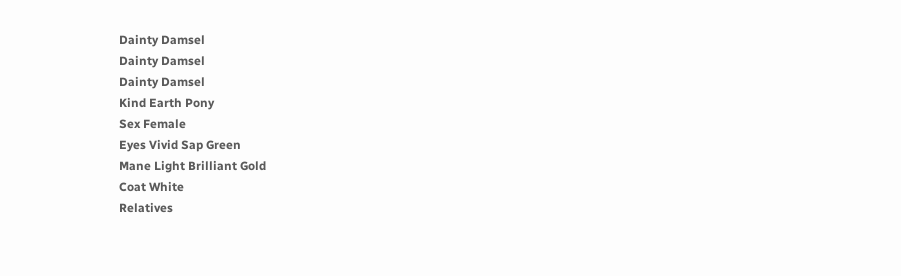Dainty Damsel
Dainty Damsel
Dainty Damsel
Kind Earth Pony
Sex Female
Eyes Vivid Sap Green
Mane Light Brilliant Gold
Coat White
Relatives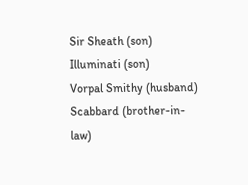Sir Sheath (son)
Illuminati (son)
Vorpal Smithy (husband)
Scabbard (brother-in-law)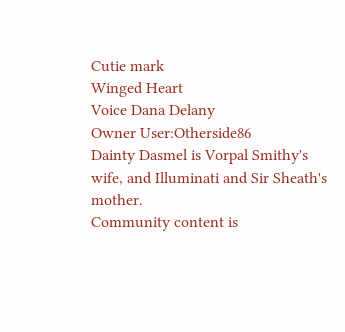Cutie mark
Winged Heart
Voice Dana Delany
Owner User:Otherside86
Dainty Dasmel is Vorpal Smithy's wife, and Illuminati and Sir Sheath's mother.
Community content is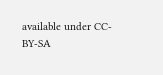available under CC-BY-SA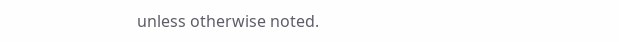unless otherwise noted.